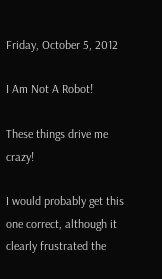Friday, October 5, 2012

I Am Not A Robot!

These things drive me crazy!

I would probably get this one correct, although it clearly frustrated the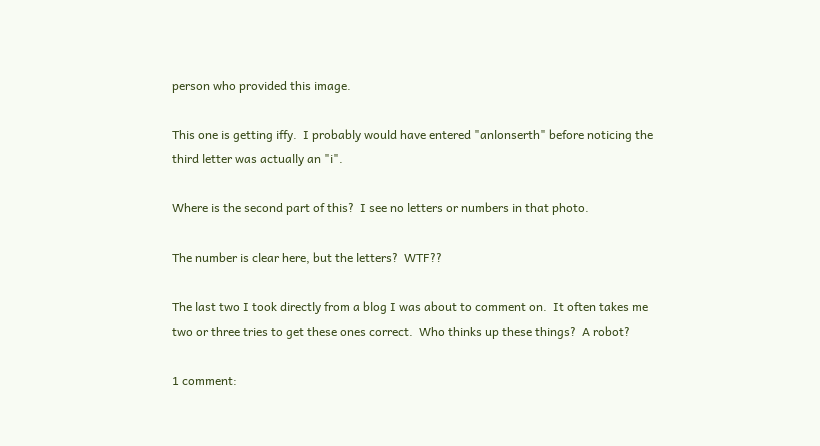person who provided this image.

This one is getting iffy.  I probably would have entered "anlonserth" before noticing the third letter was actually an "i".

Where is the second part of this?  I see no letters or numbers in that photo.

The number is clear here, but the letters?  WTF??

The last two I took directly from a blog I was about to comment on.  It often takes me two or three tries to get these ones correct.  Who thinks up these things?  A robot?

1 comment: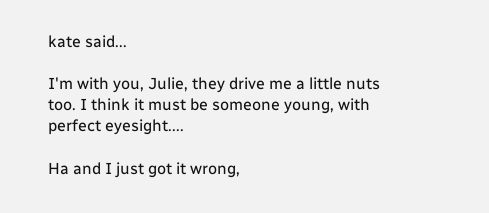kate said...

I'm with you, Julie, they drive me a little nuts too. I think it must be someone young, with perfect eyesight....

Ha and I just got it wrong,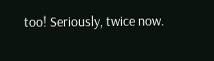too! Seriously, twice now.